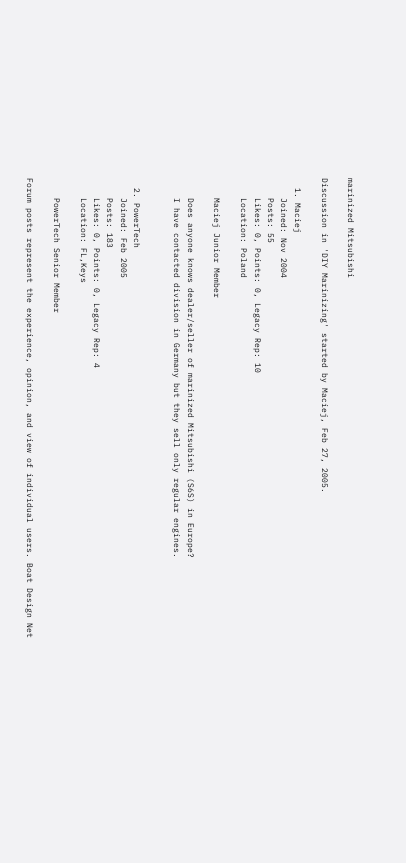marinized Mitsubishi

Discussion in 'DIY Marinizing' started by Maciej, Feb 27, 2005.

  1. Maciej
    Joined: Nov 2004
    Posts: 55
    Likes: 0, Points: 0, Legacy Rep: 10
    Location: Poland

    Maciej Junior Member

    Does anyone knows dealer/seller of marinized Mitsubishi (S6S) in Europe?
    I have contacted division in Germany but they sell only regular engines.


  2. PowerTech
    Joined: Feb 2005
    Posts: 183
    Likes: 0, Points: 0, Legacy Rep: 4
    Location: FL,Keys

    PowerTech Senior Member

Forum posts represent the experience, opinion, and view of individual users. Boat Design Net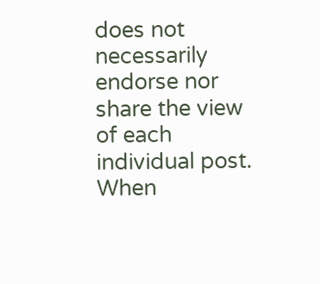does not necessarily endorse nor share the view of each individual post.
When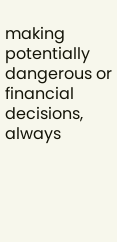making potentially dangerous or financial decisions, always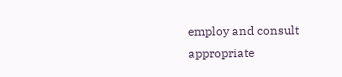employ and consult appropriate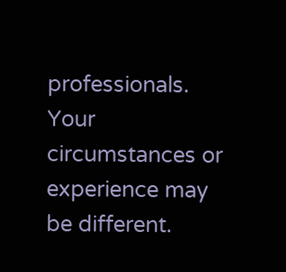professionals. Your circumstances or experience may be different.